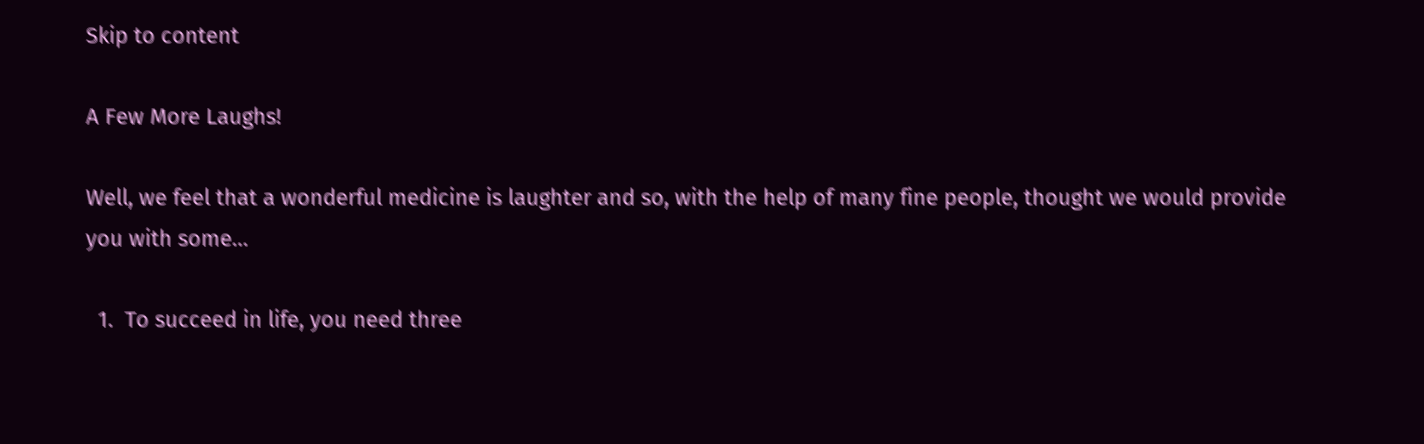Skip to content

A Few More Laughs!

Well, we feel that a wonderful medicine is laughter and so, with the help of many fine people, thought we would provide you with some…

  1.  To succeed in life, you need three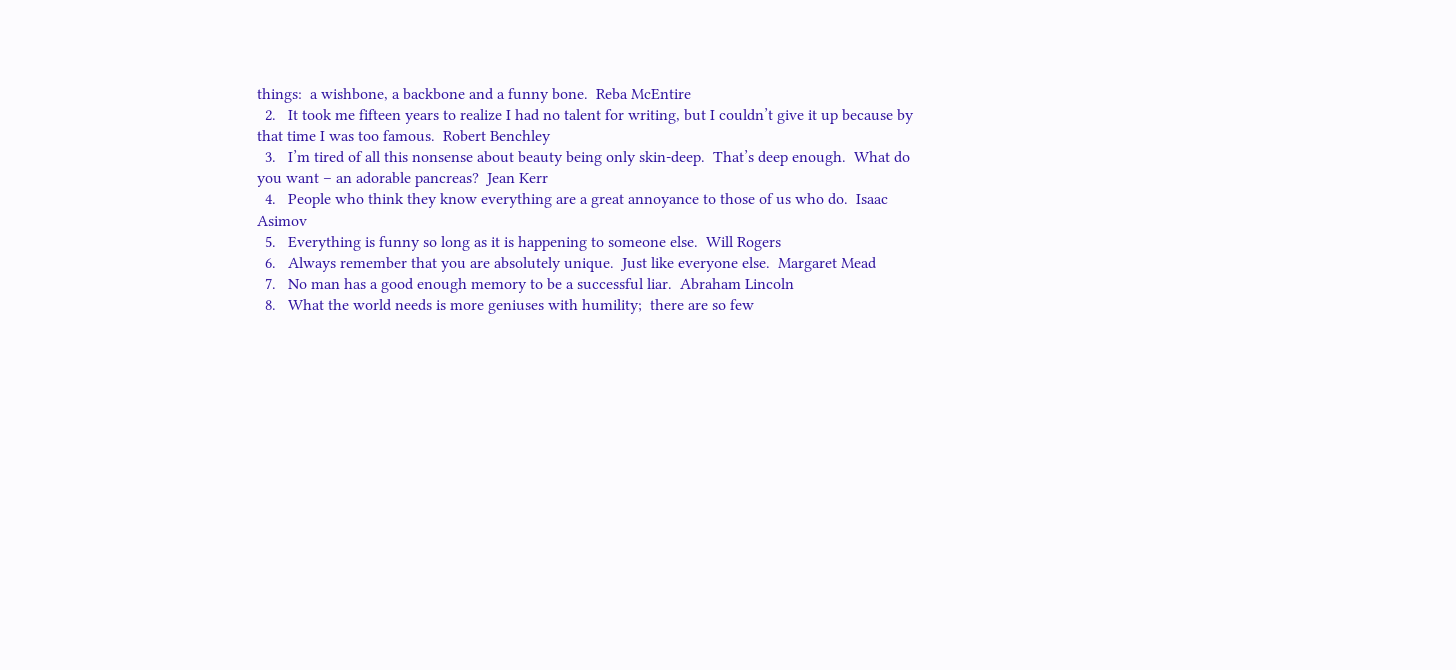things:  a wishbone, a backbone and a funny bone.  Reba McEntire
  2.   It took me fifteen years to realize I had no talent for writing, but I couldn’t give it up because by that time I was too famous.  Robert Benchley
  3.   I’m tired of all this nonsense about beauty being only skin-deep.  That’s deep enough.  What do you want – an adorable pancreas?  Jean Kerr
  4.   People who think they know everything are a great annoyance to those of us who do.  Isaac Asimov
  5.   Everything is funny so long as it is happening to someone else.  Will Rogers
  6.   Always remember that you are absolutely unique.  Just like everyone else.  Margaret Mead
  7.   No man has a good enough memory to be a successful liar.  Abraham Lincoln
  8.   What the world needs is more geniuses with humility;  there are so few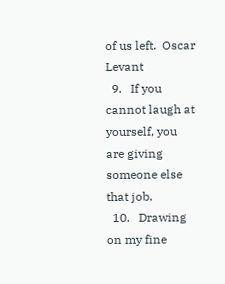of us left.  Oscar Levant
  9.   If you cannot laugh at yourself, you are giving someone else that job.
  10.   Drawing on my fine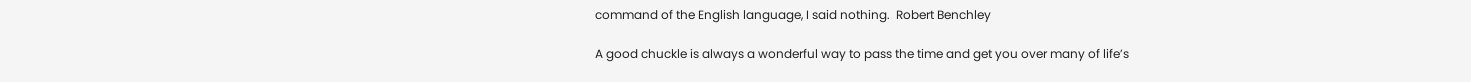command of the English language, I said nothing.  Robert Benchley

A good chuckle is always a wonderful way to pass the time and get you over many of life’s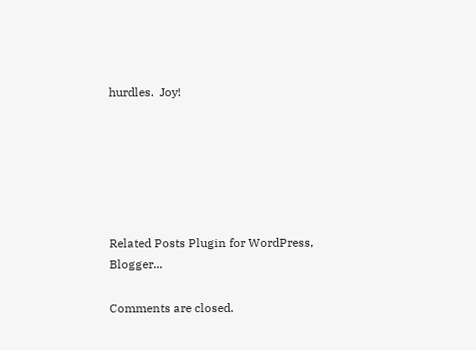hurdles.  Joy!






Related Posts Plugin for WordPress, Blogger...

Comments are closed.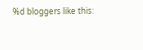%d bloggers like this: